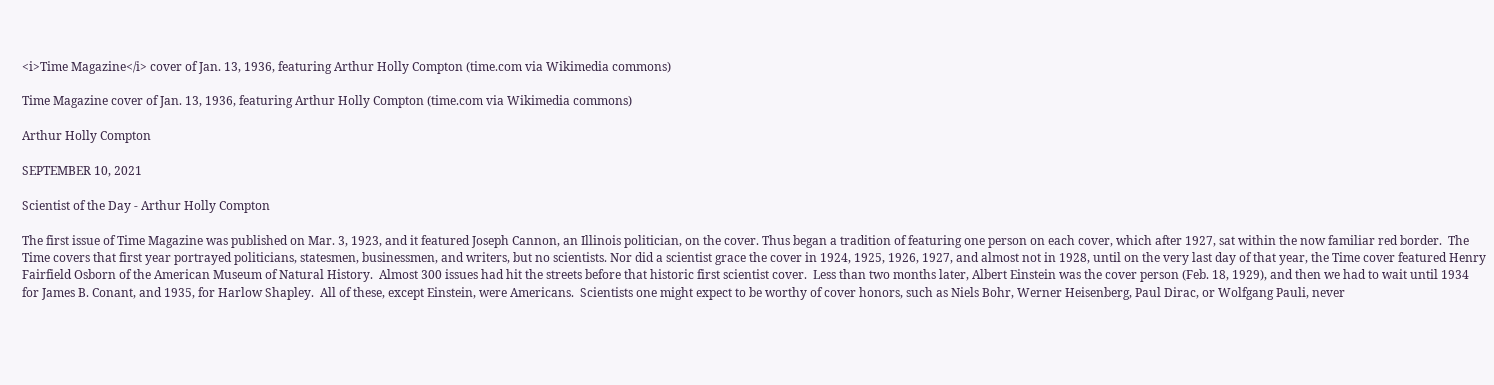<i>Time Magazine</i> cover of Jan. 13, 1936, featuring Arthur Holly Compton (time.com via Wikimedia commons)

Time Magazine cover of Jan. 13, 1936, featuring Arthur Holly Compton (time.com via Wikimedia commons)

Arthur Holly Compton

SEPTEMBER 10, 2021

Scientist of the Day - Arthur Holly Compton

The first issue of Time Magazine was published on Mar. 3, 1923, and it featured Joseph Cannon, an Illinois politician, on the cover. Thus began a tradition of featuring one person on each cover, which after 1927, sat within the now familiar red border.  The Time covers that first year portrayed politicians, statesmen, businessmen, and writers, but no scientists. Nor did a scientist grace the cover in 1924, 1925, 1926, 1927, and almost not in 1928, until on the very last day of that year, the Time cover featured Henry Fairfield Osborn of the American Museum of Natural History.  Almost 300 issues had hit the streets before that historic first scientist cover.  Less than two months later, Albert Einstein was the cover person (Feb. 18, 1929), and then we had to wait until 1934 for James B. Conant, and 1935, for Harlow Shapley.  All of these, except Einstein, were Americans.  Scientists one might expect to be worthy of cover honors, such as Niels Bohr, Werner Heisenberg, Paul Dirac, or Wolfgang Pauli, never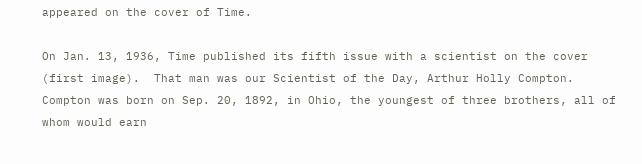appeared on the cover of Time.

On Jan. 13, 1936, Time published its fifth issue with a scientist on the cover (first image).  That man was our Scientist of the Day, Arthur Holly Compton.  Compton was born on Sep. 20, 1892, in Ohio, the youngest of three brothers, all of whom would earn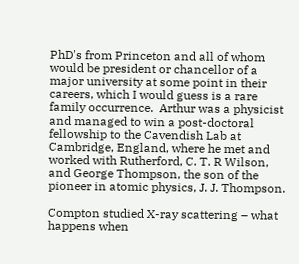PhD's from Princeton and all of whom would be president or chancellor of a major university at some point in their careers, which I would guess is a rare family occurrence.  Arthur was a physicist and managed to win a post-doctoral fellowship to the Cavendish Lab at Cambridge, England, where he met and worked with Rutherford, C. T. R Wilson, and George Thompson, the son of the pioneer in atomic physics, J. J. Thompson.

Compton studied X-ray scattering – what happens when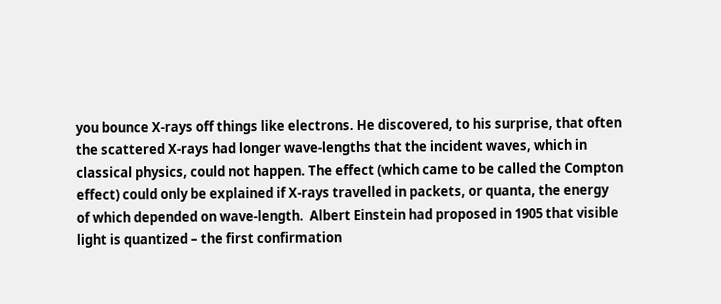you bounce X-rays off things like electrons. He discovered, to his surprise, that often the scattered X-rays had longer wave-lengths that the incident waves, which in classical physics, could not happen. The effect (which came to be called the Compton effect) could only be explained if X-rays travelled in packets, or quanta, the energy of which depended on wave-length.  Albert Einstein had proposed in 1905 that visible light is quantized – the first confirmation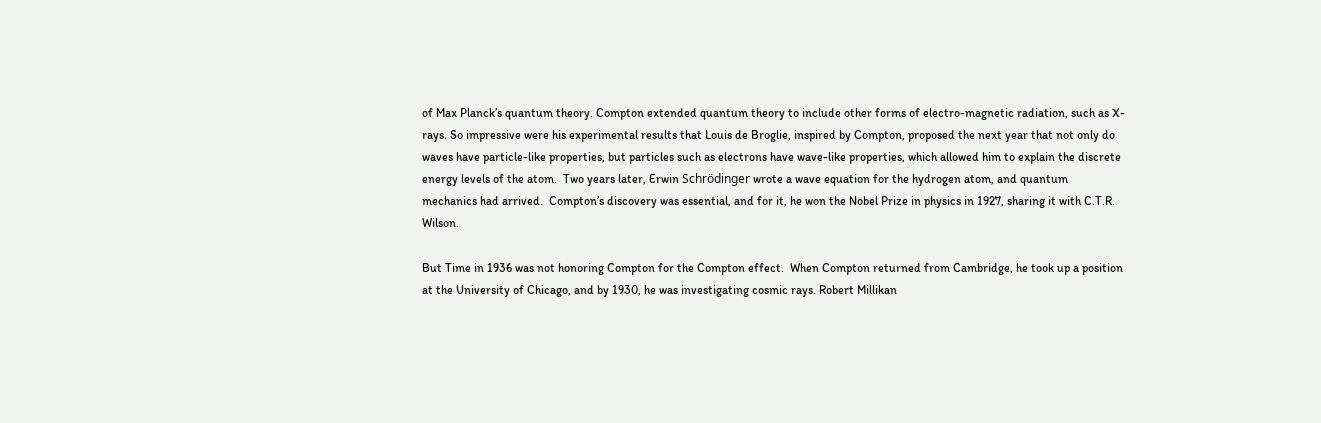of Max Planck’s quantum theory. Compton extended quantum theory to include other forms of electro-magnetic radiation, such as X-rays. So impressive were his experimental results that Louis de Broglie, inspired by Compton, proposed the next year that not only do waves have particle-like properties, but particles such as electrons have wave-like properties, which allowed him to explain the discrete energy levels of the atom.  Two years later, Erwin Schrödinger wrote a wave equation for the hydrogen atom, and quantum mechanics had arrived.  Compton’s discovery was essential, and for it, he won the Nobel Prize in physics in 1927, sharing it with C.T.R. Wilson.

But Time in 1936 was not honoring Compton for the Compton effect.  When Compton returned from Cambridge, he took up a position at the University of Chicago, and by 1930, he was investigating cosmic rays. Robert Millikan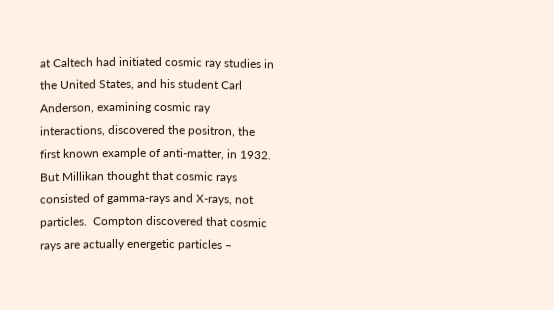at Caltech had initiated cosmic ray studies in the United States, and his student Carl Anderson, examining cosmic ray interactions, discovered the positron, the first known example of anti-matter, in 1932.  But Millikan thought that cosmic rays consisted of gamma-rays and X-rays, not particles.  Compton discovered that cosmic rays are actually energetic particles –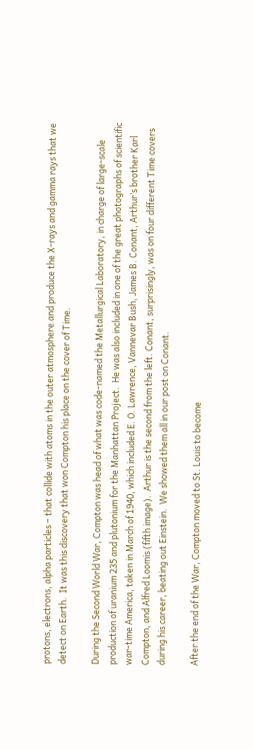protons, electrons, alpha particles – that collide with atoms in the outer atmosphere and produce the X-rays and gamma rays that we detect on Earth.  It was this discovery that won Compton his place on the cover of Time.

During the Second World War, Compton was head of what was code-named the Metallurgical Laboratory, in charge of large-scale production of uranium 235 and plutonium for the Manhattan Project.  He was also included in one of the great photographs of scientific war-time America, taken in March of 1940, which included E. O. Lawrence, Vannevar Bush, James B. Conant, Arthur’s brother Karl Compton, and Alfred Loomis (fifth image).  Arthur is the second from the left. Conant, surprisingly, was on four different Time covers during his career, beating out Einstein.  We showed them all in our post on Conant.

After the end of the War, Compton moved to St. Louis to become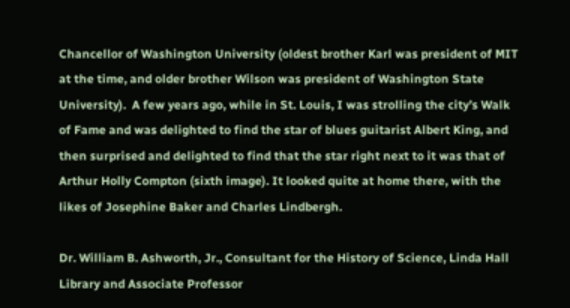Chancellor of Washington University (oldest brother Karl was president of MIT at the time, and older brother Wilson was president of Washington State University).  A few years ago, while in St. Louis, I was strolling the city’s Walk of Fame and was delighted to find the star of blues guitarist Albert King, and then surprised and delighted to find that the star right next to it was that of Arthur Holly Compton (sixth image). It looked quite at home there, with the likes of Josephine Baker and Charles Lindbergh.

Dr. William B. Ashworth, Jr., Consultant for the History of Science, Linda Hall Library and Associate Professor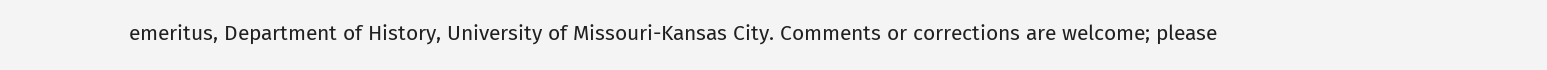emeritus, Department of History, University of Missouri-Kansas City. Comments or corrections are welcome; please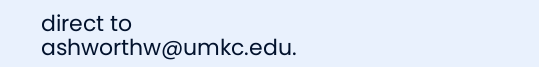direct to ashworthw@umkc.edu.